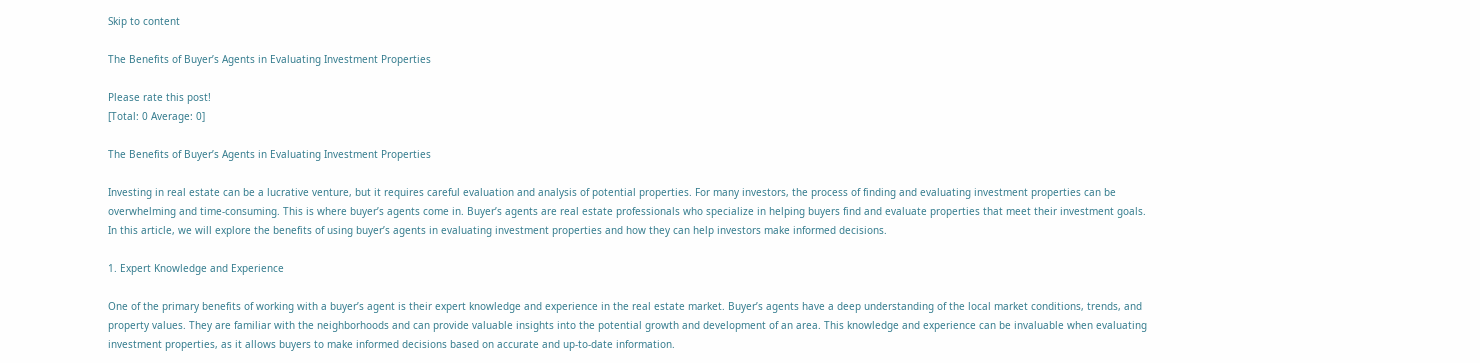Skip to content

The Benefits of Buyer’s Agents in Evaluating Investment Properties

Please rate this post!
[Total: 0 Average: 0]

The Benefits of Buyer’s Agents in Evaluating Investment Properties

Investing in real estate can be a lucrative venture, but it requires careful evaluation and analysis of potential properties. For many investors, the process of finding and evaluating investment properties can be overwhelming and time-consuming. This is where buyer’s agents come in. Buyer’s agents are real estate professionals who specialize in helping buyers find and evaluate properties that meet their investment goals. In this article, we will explore the benefits of using buyer’s agents in evaluating investment properties and how they can help investors make informed decisions.

1. Expert Knowledge and Experience

One of the primary benefits of working with a buyer’s agent is their expert knowledge and experience in the real estate market. Buyer’s agents have a deep understanding of the local market conditions, trends, and property values. They are familiar with the neighborhoods and can provide valuable insights into the potential growth and development of an area. This knowledge and experience can be invaluable when evaluating investment properties, as it allows buyers to make informed decisions based on accurate and up-to-date information.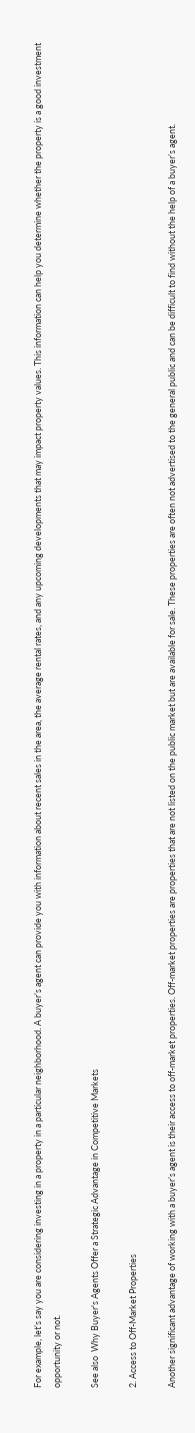For example, let’s say you are considering investing in a property in a particular neighborhood. A buyer’s agent can provide you with information about recent sales in the area, the average rental rates, and any upcoming developments that may impact property values. This information can help you determine whether the property is a good investment opportunity or not.

See also  Why Buyer's Agents Offer a Strategic Advantage in Competitive Markets

2. Access to Off-Market Properties

Another significant advantage of working with a buyer’s agent is their access to off-market properties. Off-market properties are properties that are not listed on the public market but are available for sale. These properties are often not advertised to the general public and can be difficult to find without the help of a buyer’s agent.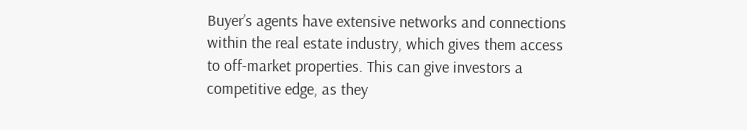Buyer’s agents have extensive networks and connections within the real estate industry, which gives them access to off-market properties. This can give investors a competitive edge, as they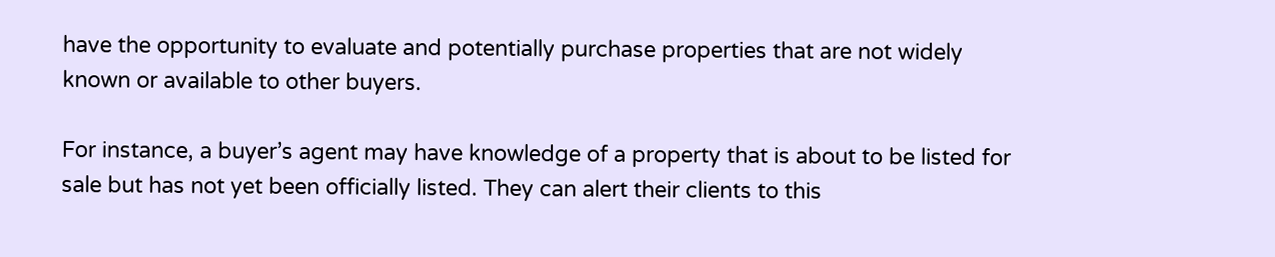have the opportunity to evaluate and potentially purchase properties that are not widely known or available to other buyers.

For instance, a buyer’s agent may have knowledge of a property that is about to be listed for sale but has not yet been officially listed. They can alert their clients to this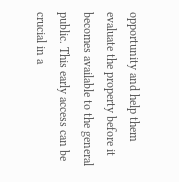opportunity and help them evaluate the property before it becomes available to the general public. This early access can be crucial in a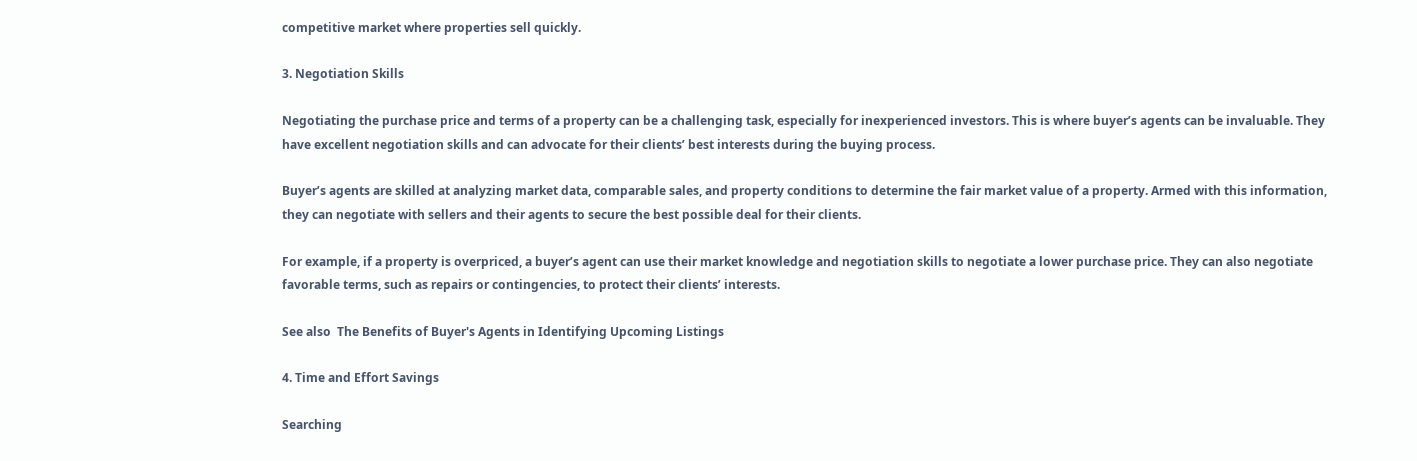competitive market where properties sell quickly.

3. Negotiation Skills

Negotiating the purchase price and terms of a property can be a challenging task, especially for inexperienced investors. This is where buyer’s agents can be invaluable. They have excellent negotiation skills and can advocate for their clients’ best interests during the buying process.

Buyer’s agents are skilled at analyzing market data, comparable sales, and property conditions to determine the fair market value of a property. Armed with this information, they can negotiate with sellers and their agents to secure the best possible deal for their clients.

For example, if a property is overpriced, a buyer’s agent can use their market knowledge and negotiation skills to negotiate a lower purchase price. They can also negotiate favorable terms, such as repairs or contingencies, to protect their clients’ interests.

See also  The Benefits of Buyer's Agents in Identifying Upcoming Listings

4. Time and Effort Savings

Searching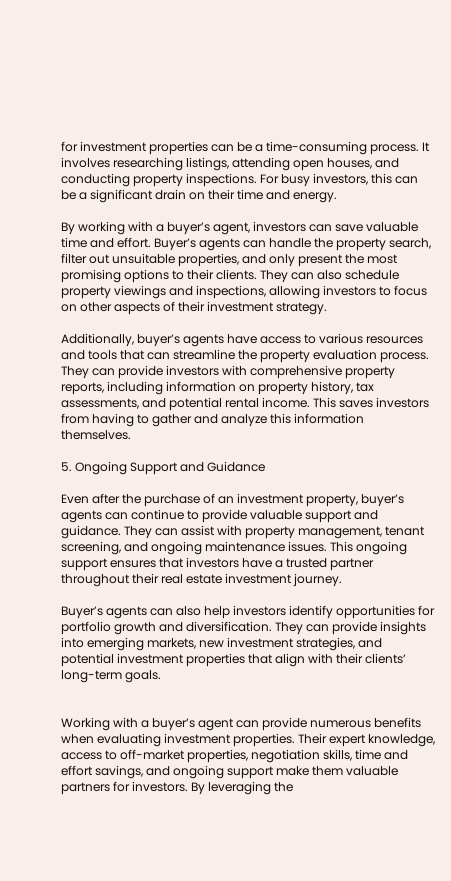for investment properties can be a time-consuming process. It involves researching listings, attending open houses, and conducting property inspections. For busy investors, this can be a significant drain on their time and energy.

By working with a buyer’s agent, investors can save valuable time and effort. Buyer’s agents can handle the property search, filter out unsuitable properties, and only present the most promising options to their clients. They can also schedule property viewings and inspections, allowing investors to focus on other aspects of their investment strategy.

Additionally, buyer’s agents have access to various resources and tools that can streamline the property evaluation process. They can provide investors with comprehensive property reports, including information on property history, tax assessments, and potential rental income. This saves investors from having to gather and analyze this information themselves.

5. Ongoing Support and Guidance

Even after the purchase of an investment property, buyer’s agents can continue to provide valuable support and guidance. They can assist with property management, tenant screening, and ongoing maintenance issues. This ongoing support ensures that investors have a trusted partner throughout their real estate investment journey.

Buyer’s agents can also help investors identify opportunities for portfolio growth and diversification. They can provide insights into emerging markets, new investment strategies, and potential investment properties that align with their clients’ long-term goals.


Working with a buyer’s agent can provide numerous benefits when evaluating investment properties. Their expert knowledge, access to off-market properties, negotiation skills, time and effort savings, and ongoing support make them valuable partners for investors. By leveraging the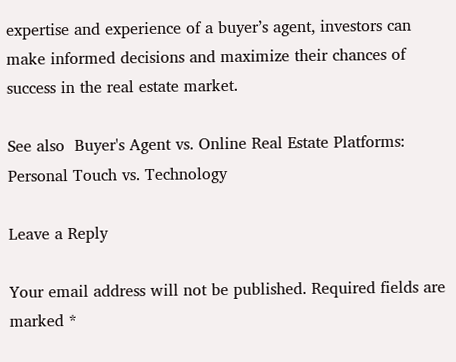expertise and experience of a buyer’s agent, investors can make informed decisions and maximize their chances of success in the real estate market.

See also  Buyer's Agent vs. Online Real Estate Platforms: Personal Touch vs. Technology

Leave a Reply

Your email address will not be published. Required fields are marked *